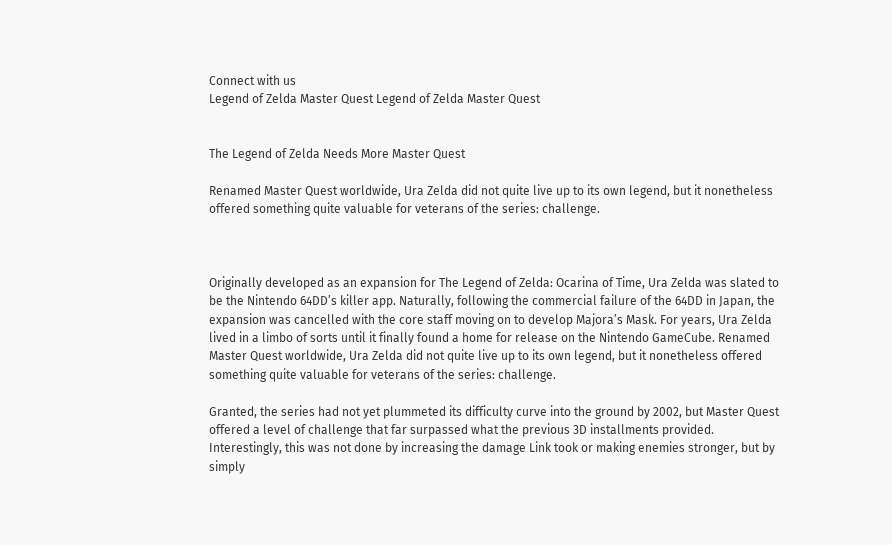Connect with us
Legend of Zelda Master Quest Legend of Zelda Master Quest


The Legend of Zelda Needs More Master Quest

Renamed Master Quest worldwide, Ura Zelda did not quite live up to its own legend, but it nonetheless offered something quite valuable for veterans of the series: challenge.



Originally developed as an expansion for The Legend of Zelda: Ocarina of Time, Ura Zelda was slated to be the Nintendo 64DD’s killer app. Naturally, following the commercial failure of the 64DD in Japan, the expansion was cancelled with the core staff moving on to develop Majora’s Mask. For years, Ura Zelda lived in a limbo of sorts until it finally found a home for release on the Nintendo GameCube. Renamed Master Quest worldwide, Ura Zelda did not quite live up to its own legend, but it nonetheless offered something quite valuable for veterans of the series: challenge.

Granted, the series had not yet plummeted its difficulty curve into the ground by 2002, but Master Quest offered a level of challenge that far surpassed what the previous 3D installments provided. Interestingly, this was not done by increasing the damage Link took or making enemies stronger, but by simply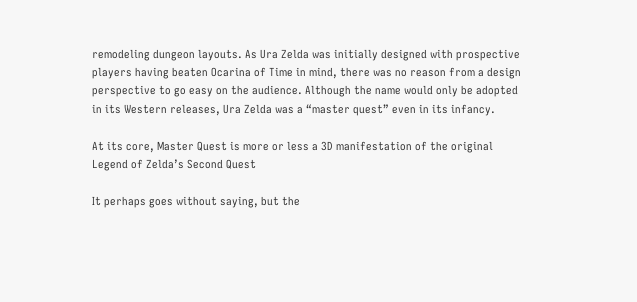remodeling dungeon layouts. As Ura Zelda was initially designed with prospective players having beaten Ocarina of Time in mind, there was no reason from a design perspective to go easy on the audience. Although the name would only be adopted in its Western releases, Ura Zelda was a “master quest” even in its infancy.

At its core, Master Quest is more or less a 3D manifestation of the original Legend of Zelda’s Second Quest

It perhaps goes without saying, but the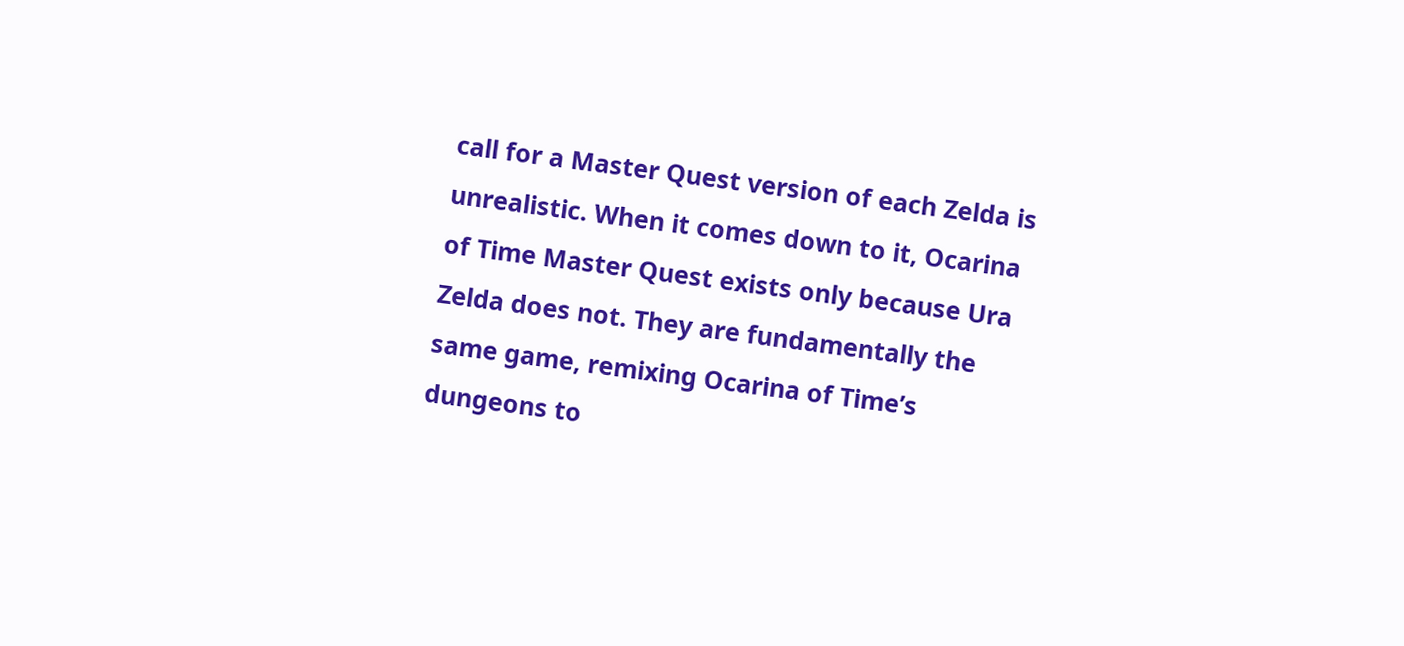call for a Master Quest version of each Zelda is unrealistic. When it comes down to it, Ocarina of Time Master Quest exists only because Ura Zelda does not. They are fundamentally the same game, remixing Ocarina of Time’s dungeons to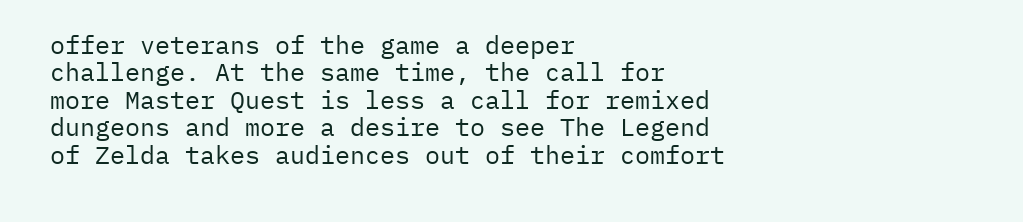offer veterans of the game a deeper challenge. At the same time, the call for more Master Quest is less a call for remixed dungeons and more a desire to see The Legend of Zelda takes audiences out of their comfort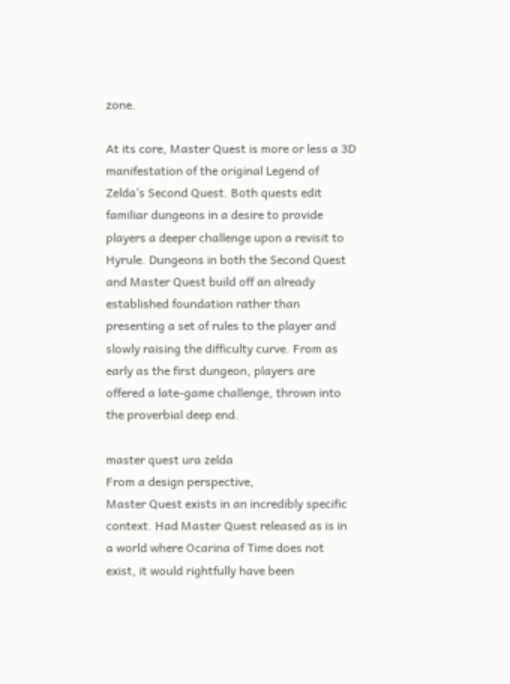zone.

At its core, Master Quest is more or less a 3D manifestation of the original Legend of Zelda’s Second Quest. Both quests edit familiar dungeons in a desire to provide players a deeper challenge upon a revisit to Hyrule. Dungeons in both the Second Quest and Master Quest build off an already established foundation rather than presenting a set of rules to the player and slowly raising the difficulty curve. From as early as the first dungeon, players are offered a late-game challenge, thrown into the proverbial deep end.

master quest ura zelda
From a design perspective,
Master Quest exists in an incredibly specific context. Had Master Quest released as is in a world where Ocarina of Time does not exist, it would rightfully have been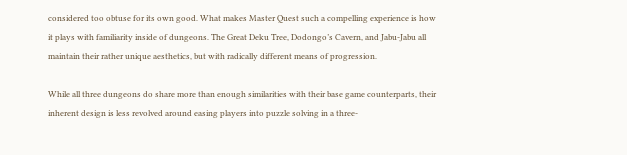considered too obtuse for its own good. What makes Master Quest such a compelling experience is how it plays with familiarity inside of dungeons. The Great Deku Tree, Dodongo’s Cavern, and Jabu-Jabu all maintain their rather unique aesthetics, but with radically different means of progression.

While all three dungeons do share more than enough similarities with their base game counterparts, their inherent design is less revolved around easing players into puzzle solving in a three-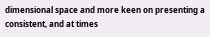dimensional space and more keen on presenting a consistent, and at times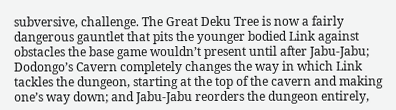subversive, challenge. The Great Deku Tree is now a fairly dangerous gauntlet that pits the younger bodied Link against obstacles the base game wouldn’t present until after Jabu-Jabu; Dodongo’s Cavern completely changes the way in which Link tackles the dungeon, starting at the top of the cavern and making one’s way down; and Jabu-Jabu reorders the dungeon entirely,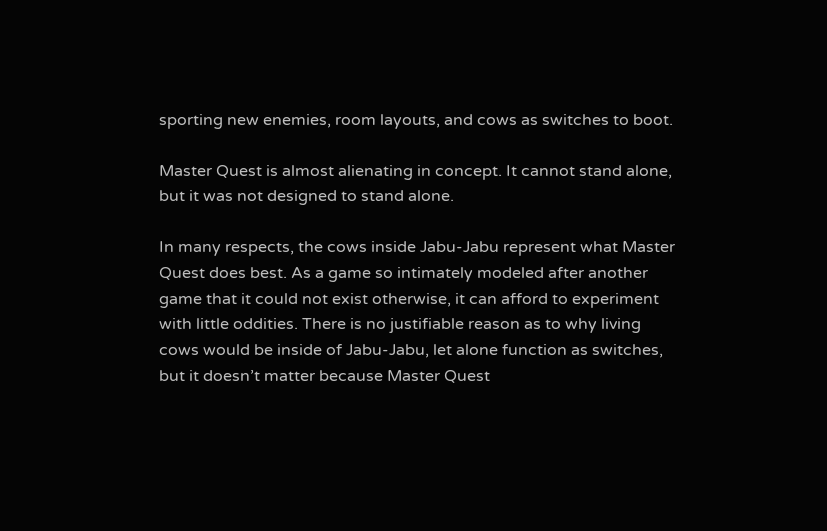sporting new enemies, room layouts, and cows as switches to boot.

Master Quest is almost alienating in concept. It cannot stand alone, but it was not designed to stand alone.

In many respects, the cows inside Jabu-Jabu represent what Master Quest does best. As a game so intimately modeled after another game that it could not exist otherwise, it can afford to experiment with little oddities. There is no justifiable reason as to why living cows would be inside of Jabu-Jabu, let alone function as switches, but it doesn’t matter because Master Quest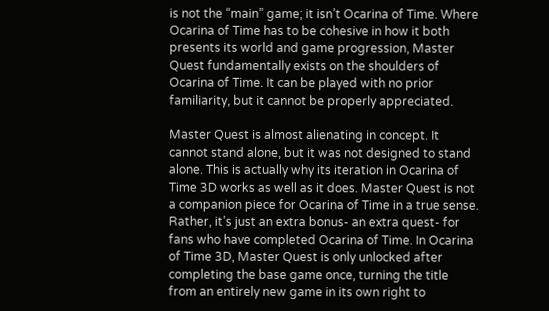is not the “main” game; it isn’t Ocarina of Time. Where Ocarina of Time has to be cohesive in how it both presents its world and game progression, Master Quest fundamentally exists on the shoulders of Ocarina of Time. It can be played with no prior familiarity, but it cannot be properly appreciated.

Master Quest is almost alienating in concept. It cannot stand alone, but it was not designed to stand alone. This is actually why its iteration in Ocarina of Time 3D works as well as it does. Master Quest is not a companion piece for Ocarina of Time in a true sense. Rather, it’s just an extra bonus- an extra quest- for fans who have completed Ocarina of Time. In Ocarina of Time 3D, Master Quest is only unlocked after completing the base game once, turning the title from an entirely new game in its own right to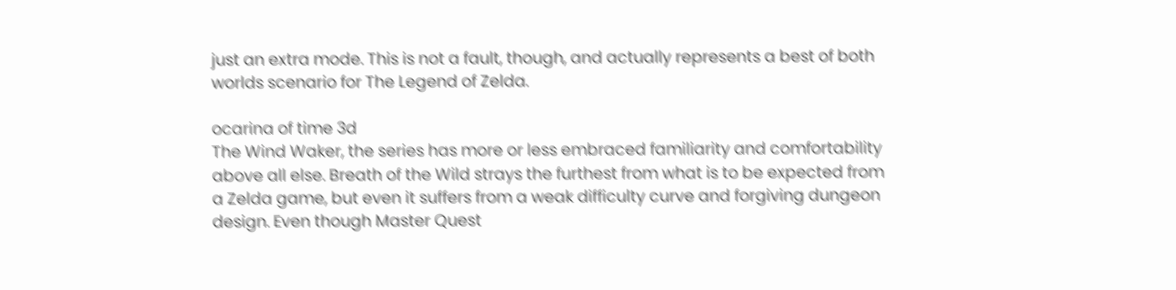just an extra mode. This is not a fault, though, and actually represents a best of both worlds scenario for The Legend of Zelda.

ocarina of time 3d
The Wind Waker, the series has more or less embraced familiarity and comfortability above all else. Breath of the Wild strays the furthest from what is to be expected from a Zelda game, but even it suffers from a weak difficulty curve and forgiving dungeon design. Even though Master Quest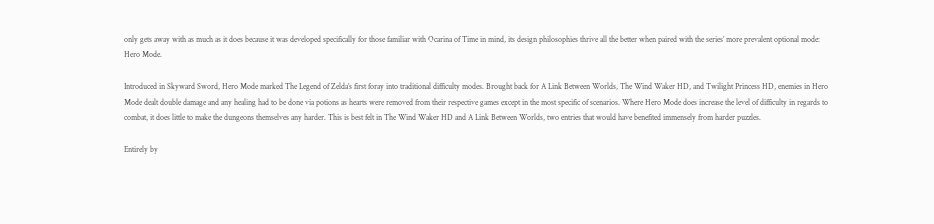only gets away with as much as it does because it was developed specifically for those familiar with Ocarina of Time in mind, its design philosophies thrive all the better when paired with the series’ more prevalent optional mode: Hero Mode.

Introduced in Skyward Sword, Hero Mode marked The Legend of Zelda’s first foray into traditional difficulty modes. Brought back for A Link Between Worlds, The Wind Waker HD, and Twilight Princess HD, enemies in Hero Mode dealt double damage and any healing had to be done via potions as hearts were removed from their respective games except in the most specific of scenarios. Where Hero Mode does increase the level of difficulty in regards to combat, it does little to make the dungeons themselves any harder. This is best felt in The Wind Waker HD and A Link Between Worlds, two entries that would have benefited immensely from harder puzzles.

Entirely by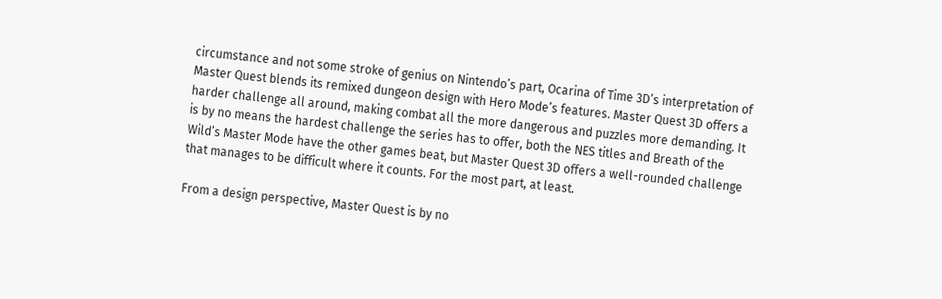circumstance and not some stroke of genius on Nintendo’s part, Ocarina of Time 3D’s interpretation of Master Quest blends its remixed dungeon design with Hero Mode’s features. Master Quest 3D offers a harder challenge all around, making combat all the more dangerous and puzzles more demanding. It is by no means the hardest challenge the series has to offer, both the NES titles and Breath of the Wild’s Master Mode have the other games beat, but Master Quest 3D offers a well-rounded challenge that manages to be difficult where it counts. For the most part, at least.

From a design perspective, Master Quest is by no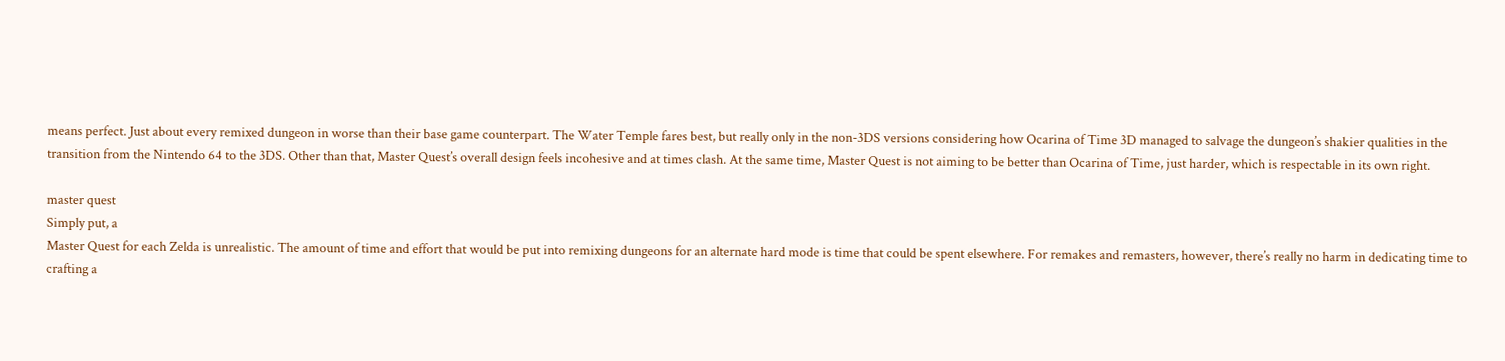means perfect. Just about every remixed dungeon in worse than their base game counterpart. The Water Temple fares best, but really only in the non-3DS versions considering how Ocarina of Time 3D managed to salvage the dungeon’s shakier qualities in the transition from the Nintendo 64 to the 3DS. Other than that, Master Quest’s overall design feels incohesive and at times clash. At the same time, Master Quest is not aiming to be better than Ocarina of Time, just harder, which is respectable in its own right.

master quest
Simply put, a
Master Quest for each Zelda is unrealistic. The amount of time and effort that would be put into remixing dungeons for an alternate hard mode is time that could be spent elsewhere. For remakes and remasters, however, there’s really no harm in dedicating time to crafting a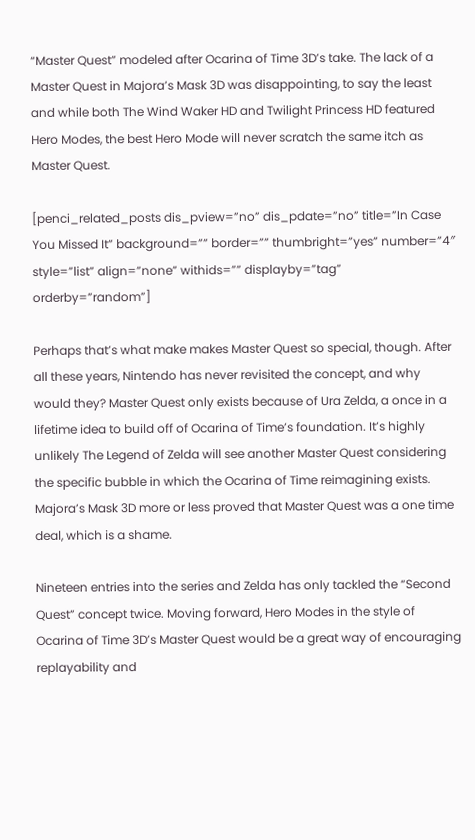“Master Quest” modeled after Ocarina of Time 3D’s take. The lack of a Master Quest in Majora’s Mask 3D was disappointing, to say the least and while both The Wind Waker HD and Twilight Princess HD featured Hero Modes, the best Hero Mode will never scratch the same itch as Master Quest.

[penci_related_posts dis_pview=”no” dis_pdate=”no” title=”In Case You Missed It” background=”” border=”” thumbright=”yes” number=”4″ style=”list” align=”none” withids=”” displayby=”tag” orderby=”random”]

Perhaps that’s what make makes Master Quest so special, though. After all these years, Nintendo has never revisited the concept, and why would they? Master Quest only exists because of Ura Zelda, a once in a lifetime idea to build off of Ocarina of Time’s foundation. It’s highly unlikely The Legend of Zelda will see another Master Quest considering the specific bubble in which the Ocarina of Time reimagining exists. Majora’s Mask 3D more or less proved that Master Quest was a one time deal, which is a shame.

Nineteen entries into the series and Zelda has only tackled the “Second Quest” concept twice. Moving forward, Hero Modes in the style of Ocarina of Time 3D’s Master Quest would be a great way of encouraging replayability and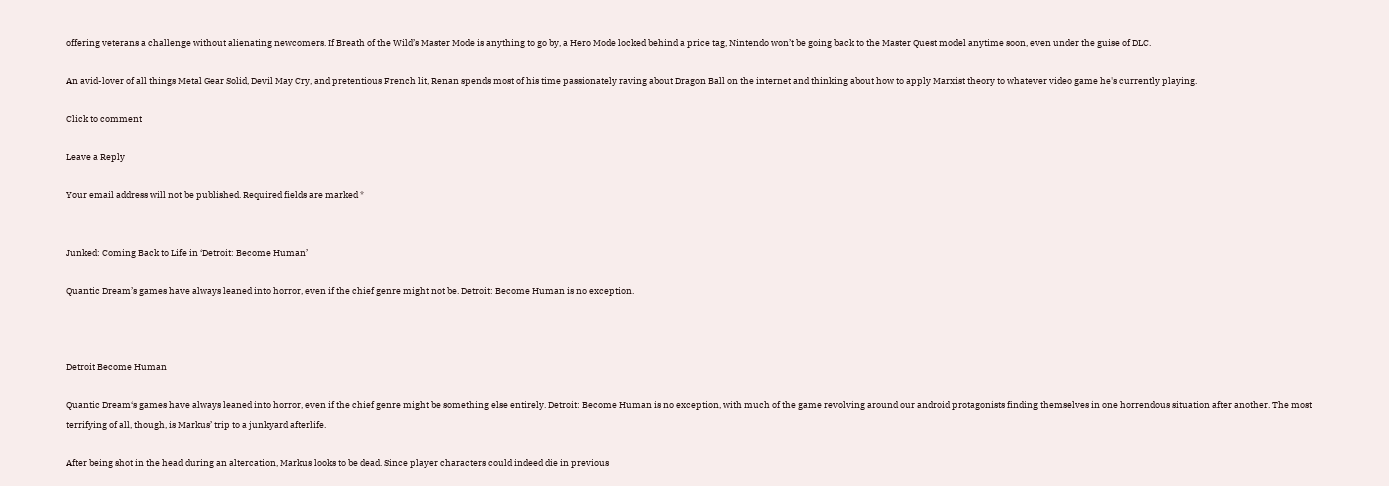offering veterans a challenge without alienating newcomers. If Breath of the Wild’s Master Mode is anything to go by, a Hero Mode locked behind a price tag, Nintendo won’t be going back to the Master Quest model anytime soon, even under the guise of DLC.

An avid-lover of all things Metal Gear Solid, Devil May Cry, and pretentious French lit, Renan spends most of his time passionately raving about Dragon Ball on the internet and thinking about how to apply Marxist theory to whatever video game he's currently playing.

Click to comment

Leave a Reply

Your email address will not be published. Required fields are marked *


Junked: Coming Back to Life in ‘Detroit: Become Human’

Quantic Dream’s games have always leaned into horror, even if the chief genre might not be. Detroit: Become Human is no exception.



Detroit Become Human

Quantic Dream‘s games have always leaned into horror, even if the chief genre might be something else entirely. Detroit: Become Human is no exception, with much of the game revolving around our android protagonists finding themselves in one horrendous situation after another. The most terrifying of all, though, is Markus’ trip to a junkyard afterlife.

After being shot in the head during an altercation, Markus looks to be dead. Since player characters could indeed die in previous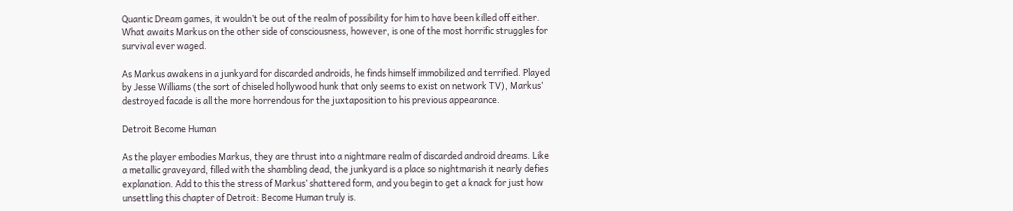Quantic Dream games, it wouldn’t be out of the realm of possibility for him to have been killed off either. What awaits Markus on the other side of consciousness, however, is one of the most horrific struggles for survival ever waged.

As Markus awakens in a junkyard for discarded androids, he finds himself immobilized and terrified. Played by Jesse Williams (the sort of chiseled hollywood hunk that only seems to exist on network TV), Markus’ destroyed facade is all the more horrendous for the juxtaposition to his previous appearance.

Detroit Become Human

As the player embodies Markus, they are thrust into a nightmare realm of discarded android dreams. Like a metallic graveyard, filled with the shambling dead, the junkyard is a place so nightmarish it nearly defies explanation. Add to this the stress of Markus’ shattered form, and you begin to get a knack for just how unsettling this chapter of Detroit: Become Human truly is.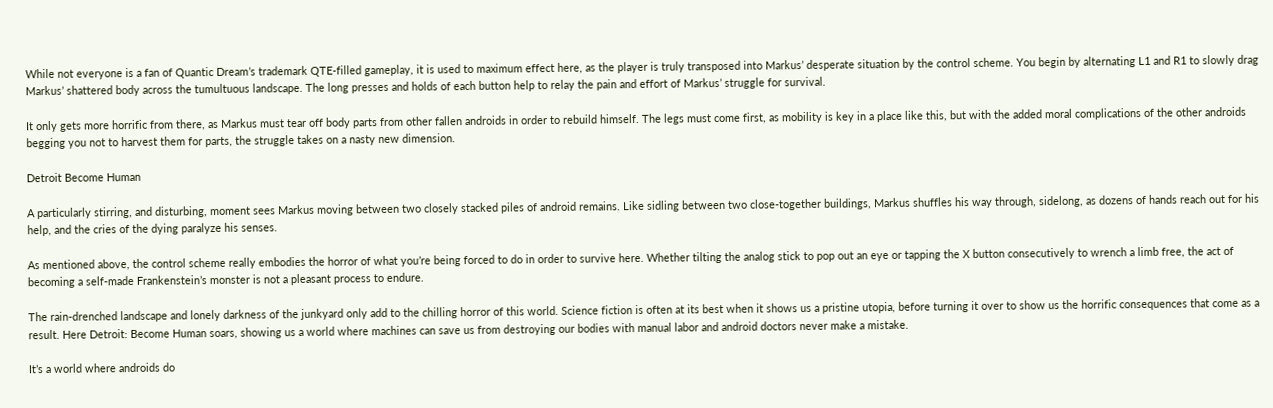While not everyone is a fan of Quantic Dream’s trademark QTE-filled gameplay, it is used to maximum effect here, as the player is truly transposed into Markus’ desperate situation by the control scheme. You begin by alternating L1 and R1 to slowly drag Markus’ shattered body across the tumultuous landscape. The long presses and holds of each button help to relay the pain and effort of Markus’ struggle for survival.

It only gets more horrific from there, as Markus must tear off body parts from other fallen androids in order to rebuild himself. The legs must come first, as mobility is key in a place like this, but with the added moral complications of the other androids begging you not to harvest them for parts, the struggle takes on a nasty new dimension.

Detroit Become Human

A particularly stirring, and disturbing, moment sees Markus moving between two closely stacked piles of android remains. Like sidling between two close-together buildings, Markus shuffles his way through, sidelong, as dozens of hands reach out for his help, and the cries of the dying paralyze his senses.

As mentioned above, the control scheme really embodies the horror of what you’re being forced to do in order to survive here. Whether tilting the analog stick to pop out an eye or tapping the X button consecutively to wrench a limb free, the act of becoming a self-made Frankenstein’s monster is not a pleasant process to endure.

The rain-drenched landscape and lonely darkness of the junkyard only add to the chilling horror of this world. Science fiction is often at its best when it shows us a pristine utopia, before turning it over to show us the horrific consequences that come as a result. Here Detroit: Become Human soars, showing us a world where machines can save us from destroying our bodies with manual labor and android doctors never make a mistake.

It’s a world where androids do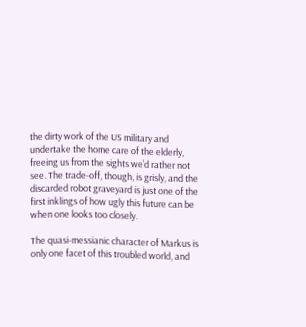the dirty work of the US military and undertake the home care of the elderly, freeing us from the sights we’d rather not see. The trade-off, though, is grisly, and the discarded robot graveyard is just one of the first inklings of how ugly this future can be when one looks too closely.

The quasi-messianic character of Markus is only one facet of this troubled world, and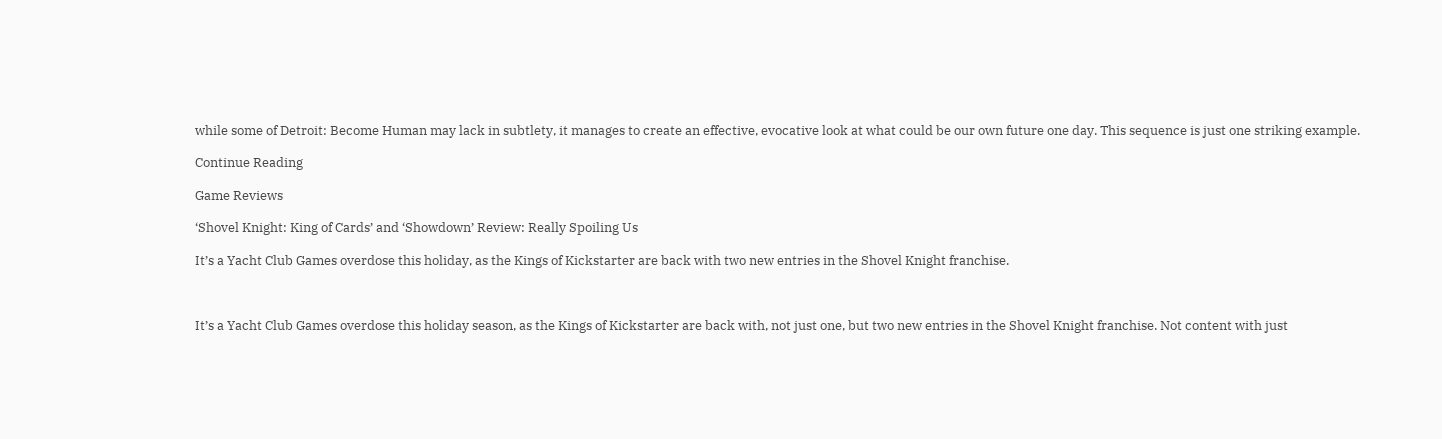while some of Detroit: Become Human may lack in subtlety, it manages to create an effective, evocative look at what could be our own future one day. This sequence is just one striking example.

Continue Reading

Game Reviews

‘Shovel Knight: King of Cards’ and ‘Showdown’ Review: Really Spoiling Us

It’s a Yacht Club Games overdose this holiday, as the Kings of Kickstarter are back with two new entries in the Shovel Knight franchise.



It’s a Yacht Club Games overdose this holiday season, as the Kings of Kickstarter are back with, not just one, but two new entries in the Shovel Knight franchise. Not content with just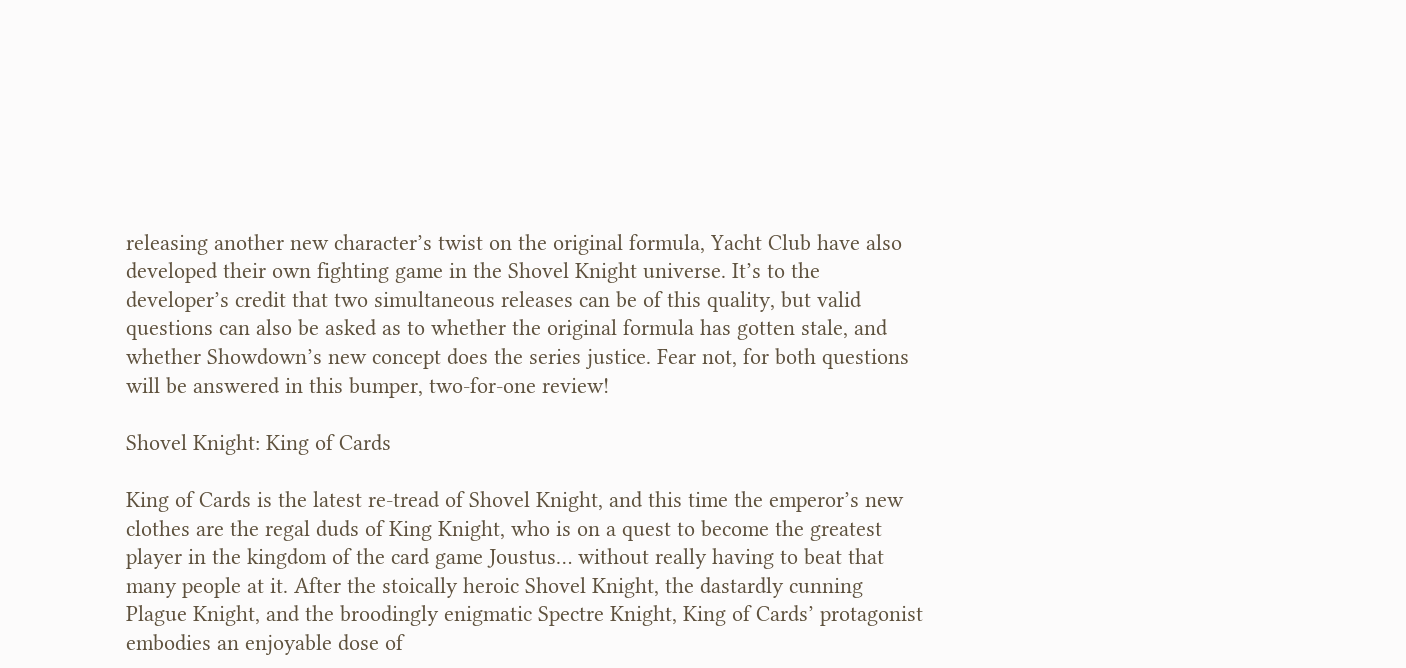releasing another new character’s twist on the original formula, Yacht Club have also developed their own fighting game in the Shovel Knight universe. It’s to the developer’s credit that two simultaneous releases can be of this quality, but valid questions can also be asked as to whether the original formula has gotten stale, and whether Showdown’s new concept does the series justice. Fear not, for both questions will be answered in this bumper, two-for-one review!

Shovel Knight: King of Cards

King of Cards is the latest re-tread of Shovel Knight, and this time the emperor’s new clothes are the regal duds of King Knight, who is on a quest to become the greatest player in the kingdom of the card game Joustus… without really having to beat that many people at it. After the stoically heroic Shovel Knight, the dastardly cunning Plague Knight, and the broodingly enigmatic Spectre Knight, King of Cards’ protagonist embodies an enjoyable dose of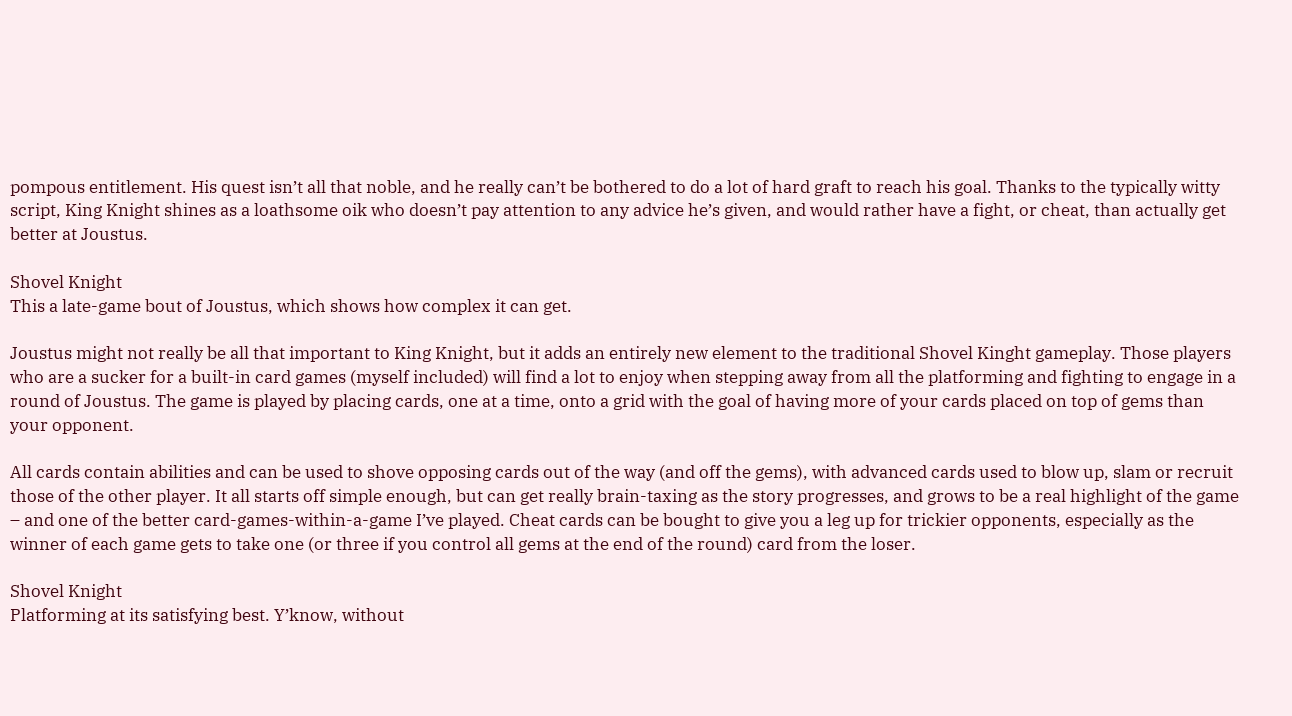pompous entitlement. His quest isn’t all that noble, and he really can’t be bothered to do a lot of hard graft to reach his goal. Thanks to the typically witty script, King Knight shines as a loathsome oik who doesn’t pay attention to any advice he’s given, and would rather have a fight, or cheat, than actually get better at Joustus.

Shovel Knight
This a late-game bout of Joustus, which shows how complex it can get.

Joustus might not really be all that important to King Knight, but it adds an entirely new element to the traditional Shovel Kinght gameplay. Those players who are a sucker for a built-in card games (myself included) will find a lot to enjoy when stepping away from all the platforming and fighting to engage in a round of Joustus. The game is played by placing cards, one at a time, onto a grid with the goal of having more of your cards placed on top of gems than your opponent.

All cards contain abilities and can be used to shove opposing cards out of the way (and off the gems), with advanced cards used to blow up, slam or recruit those of the other player. It all starts off simple enough, but can get really brain-taxing as the story progresses, and grows to be a real highlight of the game – and one of the better card-games-within-a-game I’ve played. Cheat cards can be bought to give you a leg up for trickier opponents, especially as the winner of each game gets to take one (or three if you control all gems at the end of the round) card from the loser.

Shovel Knight
Platforming at its satisfying best. Y’know, without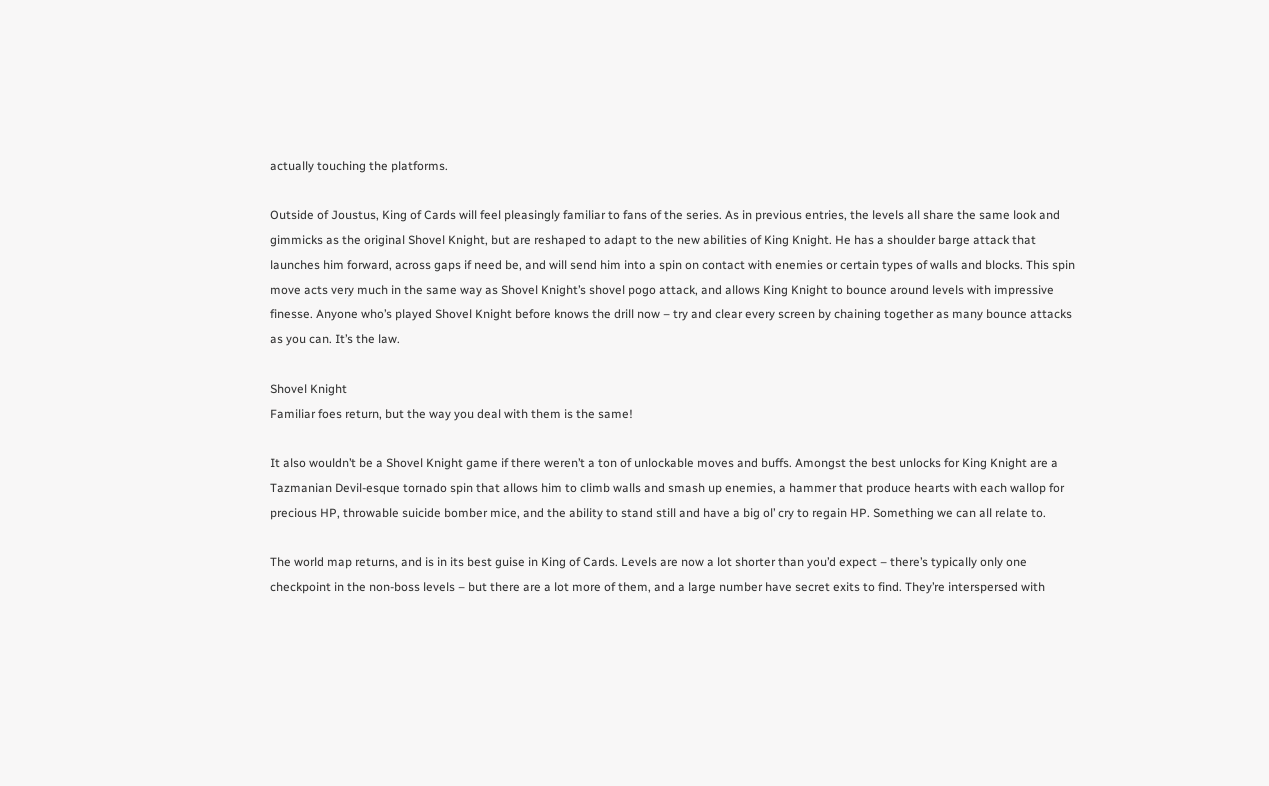actually touching the platforms.

Outside of Joustus, King of Cards will feel pleasingly familiar to fans of the series. As in previous entries, the levels all share the same look and gimmicks as the original Shovel Knight, but are reshaped to adapt to the new abilities of King Knight. He has a shoulder barge attack that launches him forward, across gaps if need be, and will send him into a spin on contact with enemies or certain types of walls and blocks. This spin move acts very much in the same way as Shovel Knight’s shovel pogo attack, and allows King Knight to bounce around levels with impressive finesse. Anyone who’s played Shovel Knight before knows the drill now – try and clear every screen by chaining together as many bounce attacks as you can. It’s the law.

Shovel Knight
Familiar foes return, but the way you deal with them is the same!

It also wouldn’t be a Shovel Knight game if there weren’t a ton of unlockable moves and buffs. Amongst the best unlocks for King Knight are a Tazmanian Devil-esque tornado spin that allows him to climb walls and smash up enemies, a hammer that produce hearts with each wallop for precious HP, throwable suicide bomber mice, and the ability to stand still and have a big ol’ cry to regain HP. Something we can all relate to.

The world map returns, and is in its best guise in King of Cards. Levels are now a lot shorter than you’d expect – there’s typically only one checkpoint in the non-boss levels – but there are a lot more of them, and a large number have secret exits to find. They’re interspersed with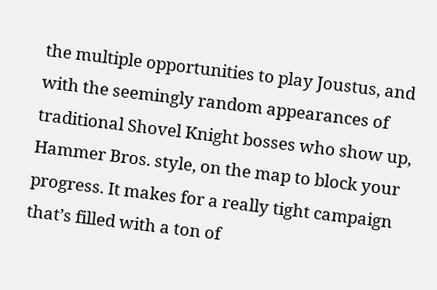the multiple opportunities to play Joustus, and with the seemingly random appearances of traditional Shovel Knight bosses who show up, Hammer Bros. style, on the map to block your progress. It makes for a really tight campaign that’s filled with a ton of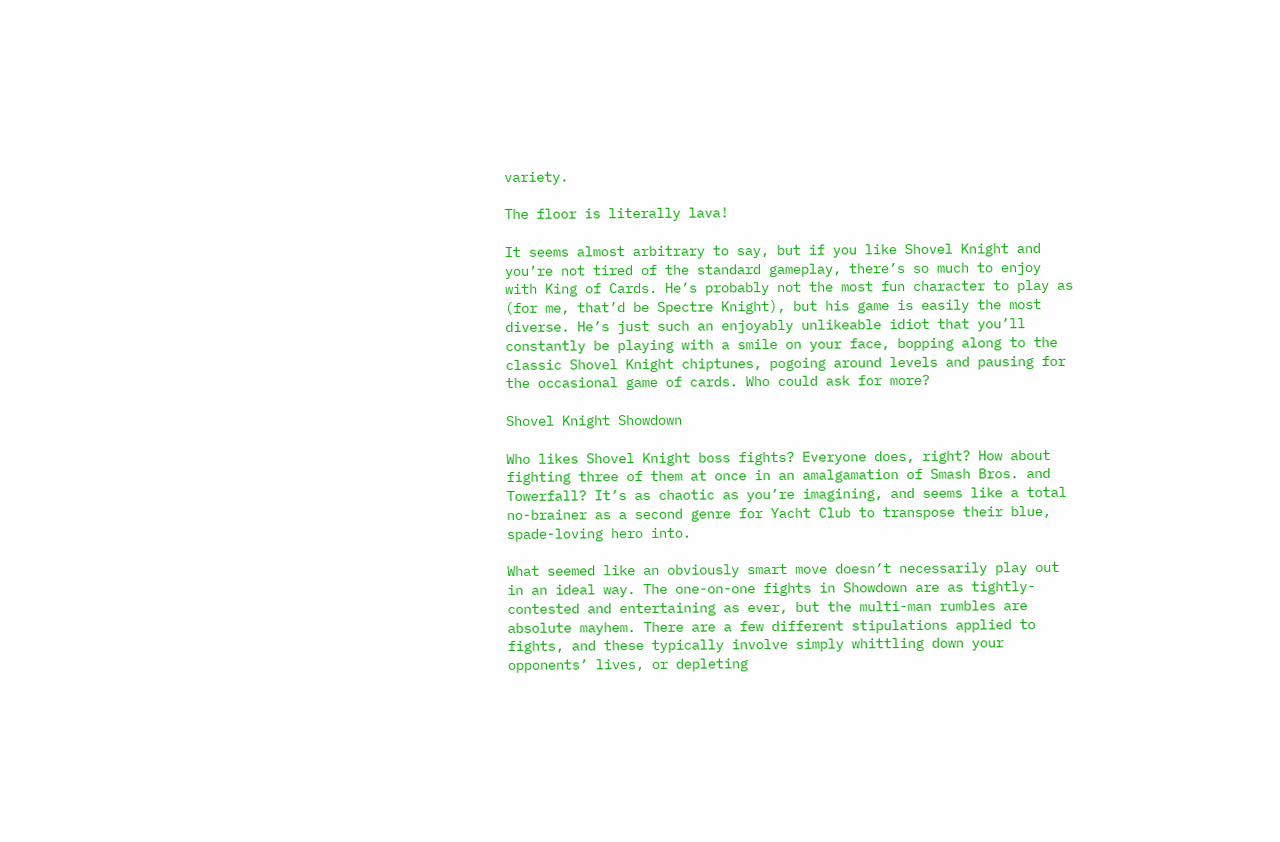variety.

The floor is literally lava!

It seems almost arbitrary to say, but if you like Shovel Knight and you’re not tired of the standard gameplay, there’s so much to enjoy with King of Cards. He’s probably not the most fun character to play as (for me, that’d be Spectre Knight), but his game is easily the most diverse. He’s just such an enjoyably unlikeable idiot that you’ll constantly be playing with a smile on your face, bopping along to the classic Shovel Knight chiptunes, pogoing around levels and pausing for the occasional game of cards. Who could ask for more?

Shovel Knight Showdown

Who likes Shovel Knight boss fights? Everyone does, right? How about fighting three of them at once in an amalgamation of Smash Bros. and Towerfall? It’s as chaotic as you’re imagining, and seems like a total no-brainer as a second genre for Yacht Club to transpose their blue, spade-loving hero into.

What seemed like an obviously smart move doesn’t necessarily play out in an ideal way. The one-on-one fights in Showdown are as tightly-contested and entertaining as ever, but the multi-man rumbles are absolute mayhem. There are a few different stipulations applied to fights, and these typically involve simply whittling down your opponents’ lives, or depleting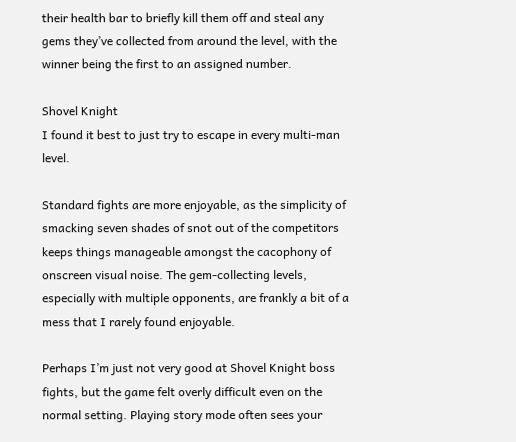their health bar to briefly kill them off and steal any gems they’ve collected from around the level, with the winner being the first to an assigned number.

Shovel Knight
I found it best to just try to escape in every multi-man level.

Standard fights are more enjoyable, as the simplicity of smacking seven shades of snot out of the competitors keeps things manageable amongst the cacophony of onscreen visual noise. The gem-collecting levels, especially with multiple opponents, are frankly a bit of a mess that I rarely found enjoyable.

Perhaps I’m just not very good at Shovel Knight boss fights, but the game felt overly difficult even on the normal setting. Playing story mode often sees your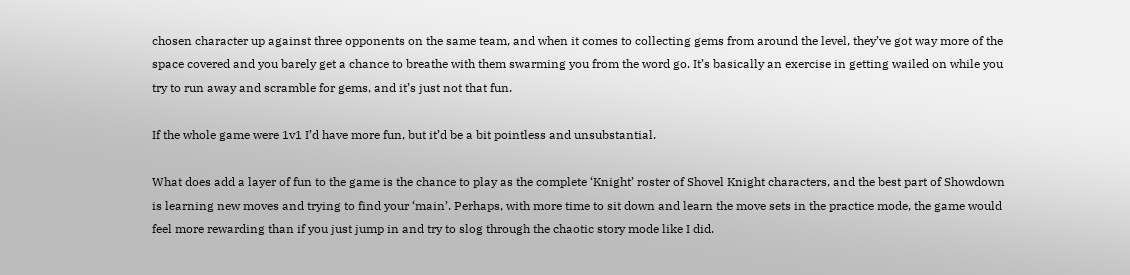chosen character up against three opponents on the same team, and when it comes to collecting gems from around the level, they’ve got way more of the space covered and you barely get a chance to breathe with them swarming you from the word go. It’s basically an exercise in getting wailed on while you try to run away and scramble for gems, and it’s just not that fun.

If the whole game were 1v1 I’d have more fun, but it’d be a bit pointless and unsubstantial.

What does add a layer of fun to the game is the chance to play as the complete ‘Knight’ roster of Shovel Knight characters, and the best part of Showdown is learning new moves and trying to find your ‘main’. Perhaps, with more time to sit down and learn the move sets in the practice mode, the game would feel more rewarding than if you just jump in and try to slog through the chaotic story mode like I did.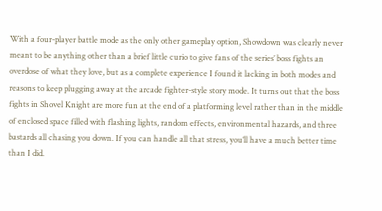With a four-player battle mode as the only other gameplay option, Showdown was clearly never meant to be anything other than a brief little curio to give fans of the series’ boss fights an overdose of what they love, but as a complete experience I found it lacking in both modes and reasons to keep plugging away at the arcade fighter-style story mode. It turns out that the boss fights in Shovel Knight are more fun at the end of a platforming level rather than in the middle of enclosed space filled with flashing lights, random effects, environmental hazards, and three bastards all chasing you down. If you can handle all that stress, you’ll have a much better time than I did.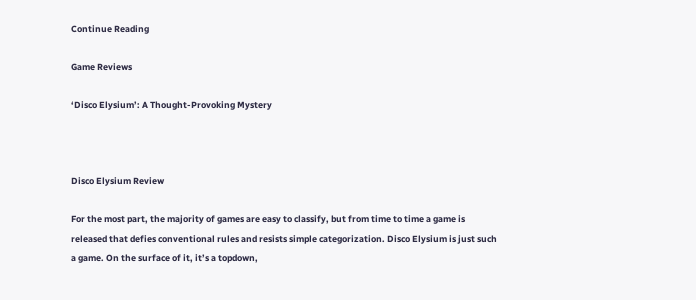Continue Reading

Game Reviews

‘Disco Elysium’: A Thought-Provoking Mystery



Disco Elysium Review

For the most part, the majority of games are easy to classify, but from time to time a game is released that defies conventional rules and resists simple categorization. Disco Elysium is just such a game. On the surface of it, it’s a topdown,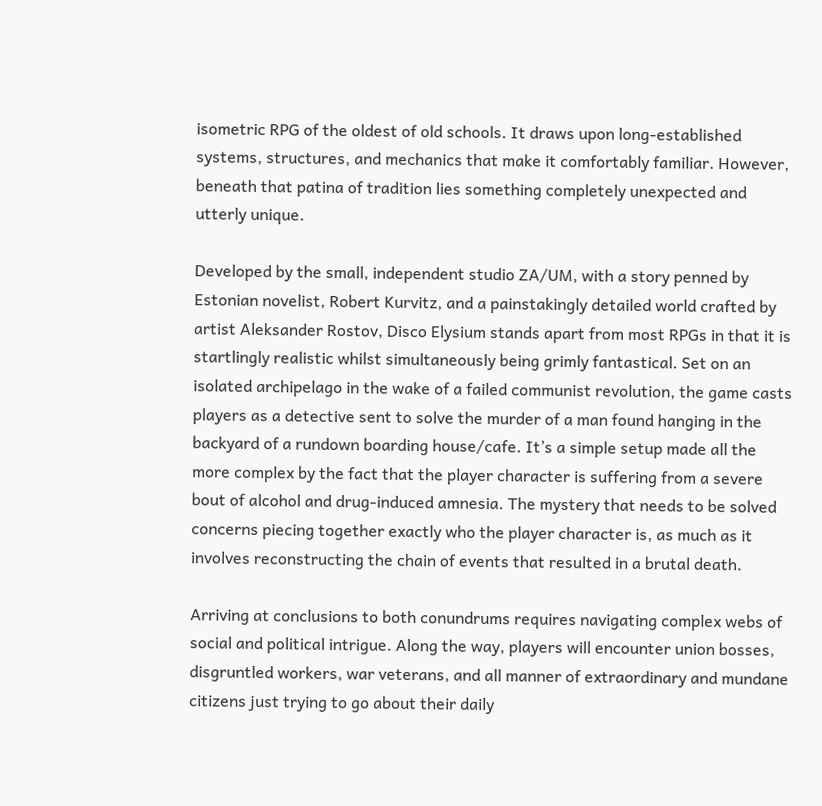isometric RPG of the oldest of old schools. It draws upon long-established systems, structures, and mechanics that make it comfortably familiar. However, beneath that patina of tradition lies something completely unexpected and utterly unique.

Developed by the small, independent studio ZA/UM, with a story penned by Estonian novelist, Robert Kurvitz, and a painstakingly detailed world crafted by artist Aleksander Rostov, Disco Elysium stands apart from most RPGs in that it is startlingly realistic whilst simultaneously being grimly fantastical. Set on an isolated archipelago in the wake of a failed communist revolution, the game casts players as a detective sent to solve the murder of a man found hanging in the backyard of a rundown boarding house/cafe. It’s a simple setup made all the more complex by the fact that the player character is suffering from a severe bout of alcohol and drug-induced amnesia. The mystery that needs to be solved concerns piecing together exactly who the player character is, as much as it involves reconstructing the chain of events that resulted in a brutal death.

Arriving at conclusions to both conundrums requires navigating complex webs of social and political intrigue. Along the way, players will encounter union bosses, disgruntled workers, war veterans, and all manner of extraordinary and mundane citizens just trying to go about their daily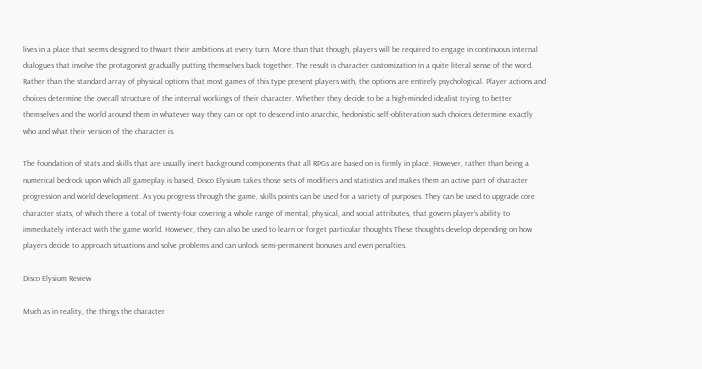lives in a place that seems designed to thwart their ambitions at every turn. More than that though, players will be required to engage in continuous internal dialogues that involve the protagonist gradually putting themselves back together. The result is character customization in a quite literal sense of the word. Rather than the standard array of physical options that most games of this type present players with, the options are entirely psychological. Player actions and choices determine the overall structure of the internal workings of their character. Whether they decide to be a high-minded idealist trying to better themselves and the world around them in whatever way they can or opt to descend into anarchic, hedonistic self-obliteration such choices determine exactly who and what their version of the character is.

The foundation of stats and skills that are usually inert background components that all RPGs are based on is firmly in place. However, rather than being a numerical bedrock upon which all gameplay is based, Disco Elysium takes those sets of modifiers and statistics and makes them an active part of character progression and world development. As you progress through the game, skills points can be used for a variety of purposes. They can be used to upgrade core character stats, of which there a total of twenty-four covering a whole range of mental, physical, and social attributes, that govern player’s ability to immediately interact with the game world. However, they can also be used to learn or forget particular thoughts These thoughts develop depending on how players decide to approach situations and solve problems and can unlock semi-permanent bonuses and even penalties.

Disco Elysium Review

Much as in reality, the things the character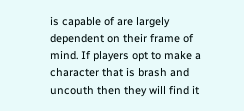is capable of are largely dependent on their frame of mind. If players opt to make a character that is brash and uncouth then they will find it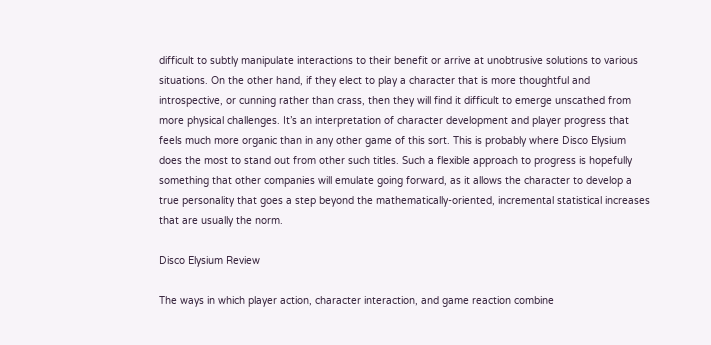difficult to subtly manipulate interactions to their benefit or arrive at unobtrusive solutions to various situations. On the other hand, if they elect to play a character that is more thoughtful and introspective, or cunning rather than crass, then they will find it difficult to emerge unscathed from more physical challenges. It’s an interpretation of character development and player progress that feels much more organic than in any other game of this sort. This is probably where Disco Elysium does the most to stand out from other such titles. Such a flexible approach to progress is hopefully something that other companies will emulate going forward, as it allows the character to develop a true personality that goes a step beyond the mathematically-oriented, incremental statistical increases that are usually the norm.

Disco Elysium Review

The ways in which player action, character interaction, and game reaction combine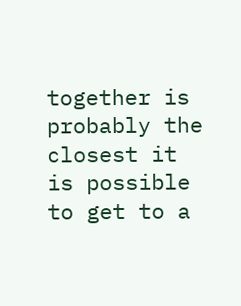together is probably the closest it is possible to get to a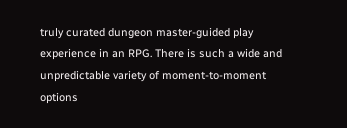truly curated dungeon master-guided play experience in an RPG. There is such a wide and unpredictable variety of moment-to-moment options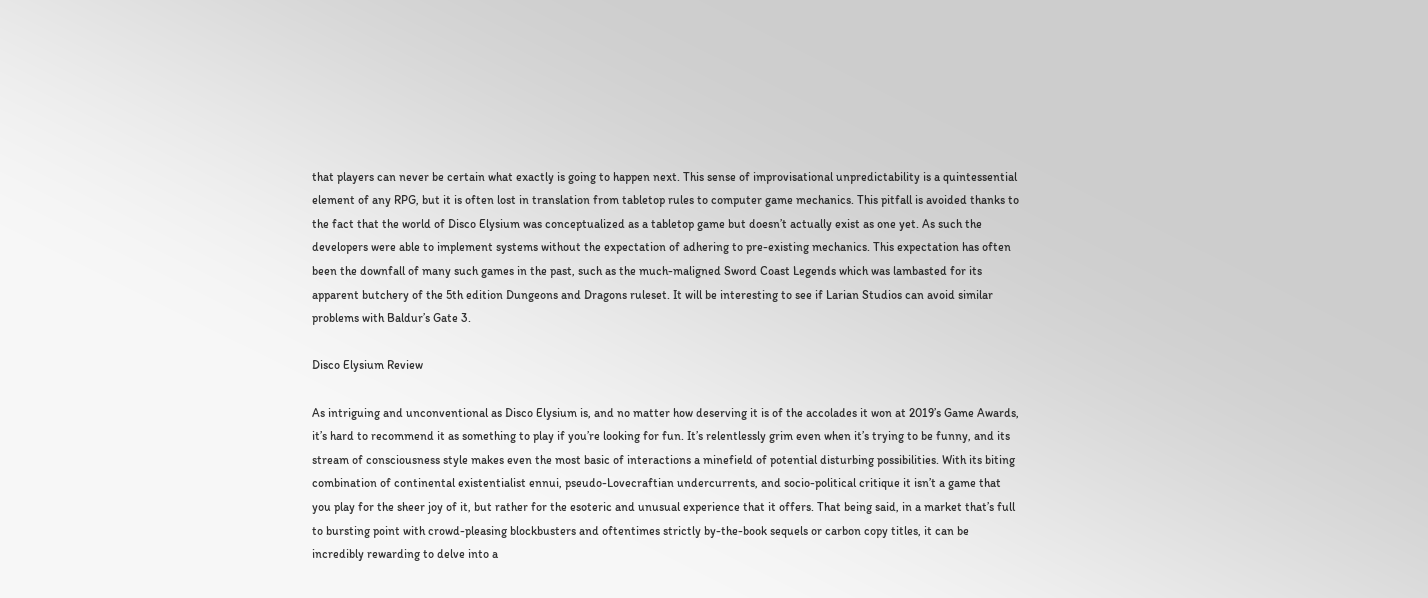that players can never be certain what exactly is going to happen next. This sense of improvisational unpredictability is a quintessential element of any RPG, but it is often lost in translation from tabletop rules to computer game mechanics. This pitfall is avoided thanks to the fact that the world of Disco Elysium was conceptualized as a tabletop game but doesn’t actually exist as one yet. As such the developers were able to implement systems without the expectation of adhering to pre-existing mechanics. This expectation has often been the downfall of many such games in the past, such as the much-maligned Sword Coast Legends which was lambasted for its apparent butchery of the 5th edition Dungeons and Dragons ruleset. It will be interesting to see if Larian Studios can avoid similar problems with Baldur’s Gate 3.

Disco Elysium Review

As intriguing and unconventional as Disco Elysium is, and no matter how deserving it is of the accolades it won at 2019’s Game Awards, it’s hard to recommend it as something to play if you’re looking for fun. It’s relentlessly grim even when it’s trying to be funny, and its stream of consciousness style makes even the most basic of interactions a minefield of potential disturbing possibilities. With its biting combination of continental existentialist ennui, pseudo-Lovecraftian undercurrents, and socio-political critique it isn’t a game that you play for the sheer joy of it, but rather for the esoteric and unusual experience that it offers. That being said, in a market that’s full to bursting point with crowd-pleasing blockbusters and oftentimes strictly by-the-book sequels or carbon copy titles, it can be incredibly rewarding to delve into a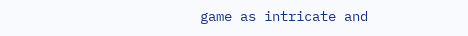game as intricate and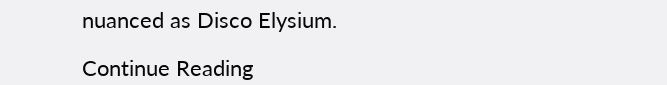nuanced as Disco Elysium.

Continue Reading